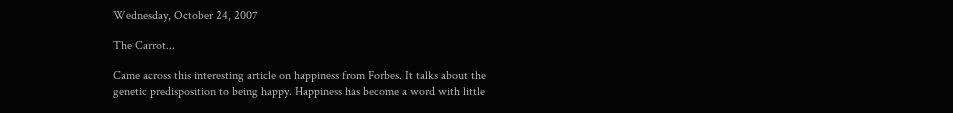Wednesday, October 24, 2007

The Carrot...

Came across this interesting article on happiness from Forbes. It talks about the genetic predisposition to being happy. Happiness has become a word with little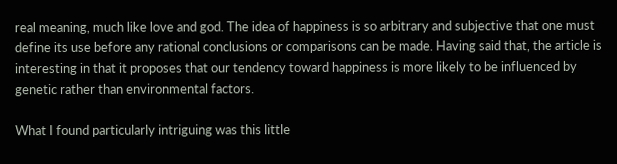real meaning, much like love and god. The idea of happiness is so arbitrary and subjective that one must define its use before any rational conclusions or comparisons can be made. Having said that, the article is interesting in that it proposes that our tendency toward happiness is more likely to be influenced by genetic rather than environmental factors.

What I found particularly intriguing was this little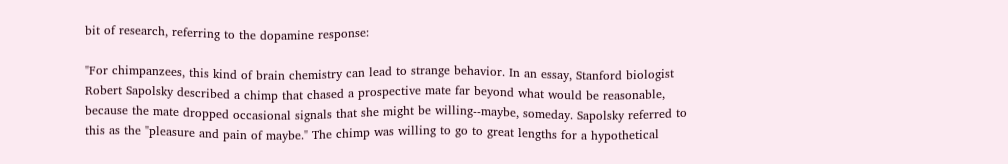bit of research, referring to the dopamine response:

"For chimpanzees, this kind of brain chemistry can lead to strange behavior. In an essay, Stanford biologist Robert Sapolsky described a chimp that chased a prospective mate far beyond what would be reasonable, because the mate dropped occasional signals that she might be willing--maybe, someday. Sapolsky referred to this as the "pleasure and pain of maybe." The chimp was willing to go to great lengths for a hypothetical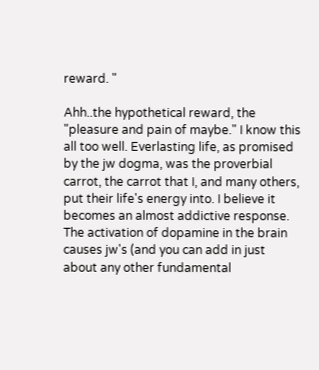reward. "

Ahh..the hypothetical reward, the "pleasure and pain of maybe." I know this all too well. Everlasting life, as promised by the jw dogma, was the proverbial carrot, the carrot that I, and many others, put their life's energy into. I believe it becomes an almost addictive response. The activation of dopamine in the brain causes jw's (and you can add in just about any other fundamental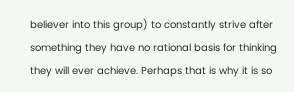believer into this group) to constantly strive after something they have no rational basis for thinking they will ever achieve. Perhaps that is why it is so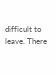difficult to leave. There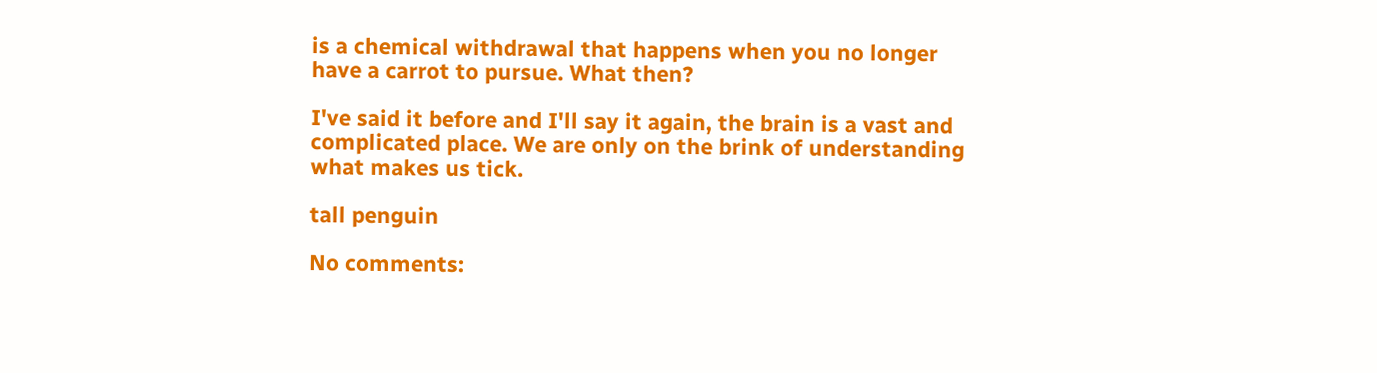is a chemical withdrawal that happens when you no longer have a carrot to pursue. What then?

I've said it before and I'll say it again, the brain is a vast and complicated place. We are only on the brink of understanding what makes us tick.

tall penguin

No comments: